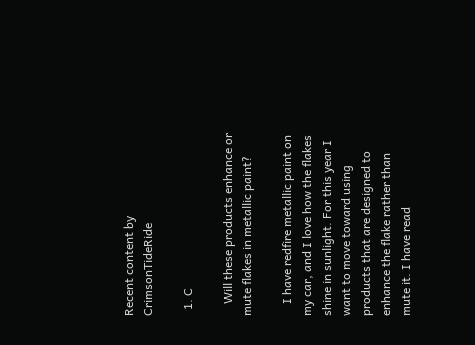Recent content by CrimsonTideRide

  1. C

    Will these products enhance or mute flakes in metallic paint?

    I have redfire metallic paint on my car, and I love how the flakes shine in sunlight. For this year I want to move toward using products that are designed to enhance the flake rather than mute it. I have read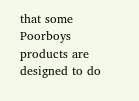that some Poorboys products are designed to do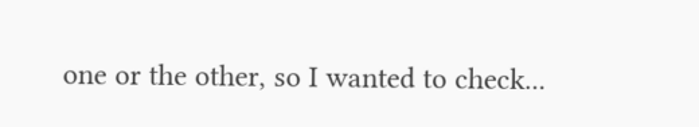one or the other, so I wanted to check...